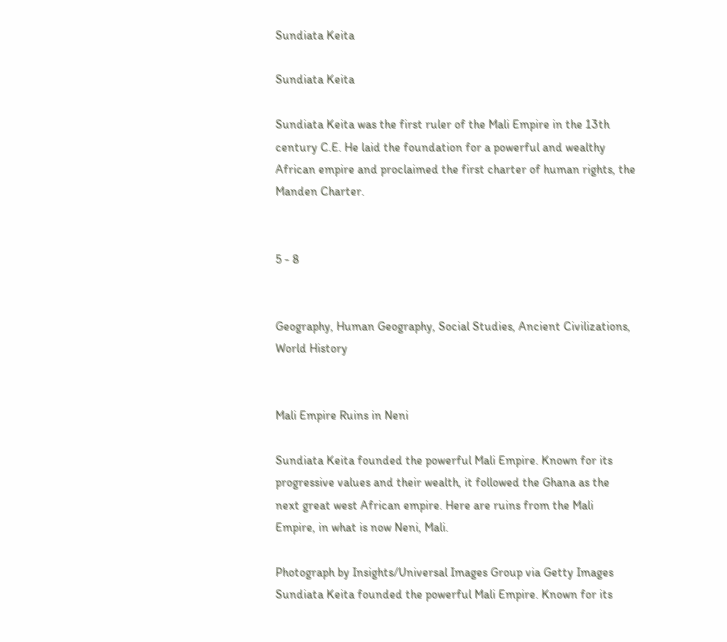Sundiata Keita

Sundiata Keita

Sundiata Keita was the first ruler of the Mali Empire in the 13th century C.E. He laid the foundation for a powerful and wealthy African empire and proclaimed the first charter of human rights, the Manden Charter.


5 - 8


Geography, Human Geography, Social Studies, Ancient Civilizations, World History


Mali Empire Ruins in Neni

Sundiata Keita founded the powerful Mali Empire. Known for its progressive values and their wealth, it followed the Ghana as the next great west African empire. Here are ruins from the Mali Empire, in what is now Neni, Mali.

Photograph by Insights/Universal Images Group via Getty Images
Sundiata Keita founded the powerful Mali Empire. Known for its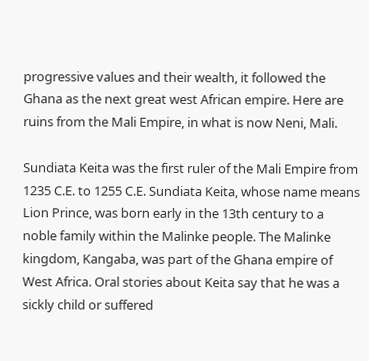progressive values and their wealth, it followed the Ghana as the next great west African empire. Here are ruins from the Mali Empire, in what is now Neni, Mali.

Sundiata Keita was the first ruler of the Mali Empire from 1235 C.E. to 1255 C.E. Sundiata Keita, whose name means Lion Prince, was born early in the 13th century to a noble family within the Malinke people. The Malinke kingdom, Kangaba, was part of the Ghana empire of West Africa. Oral stories about Keita say that he was a sickly child or suffered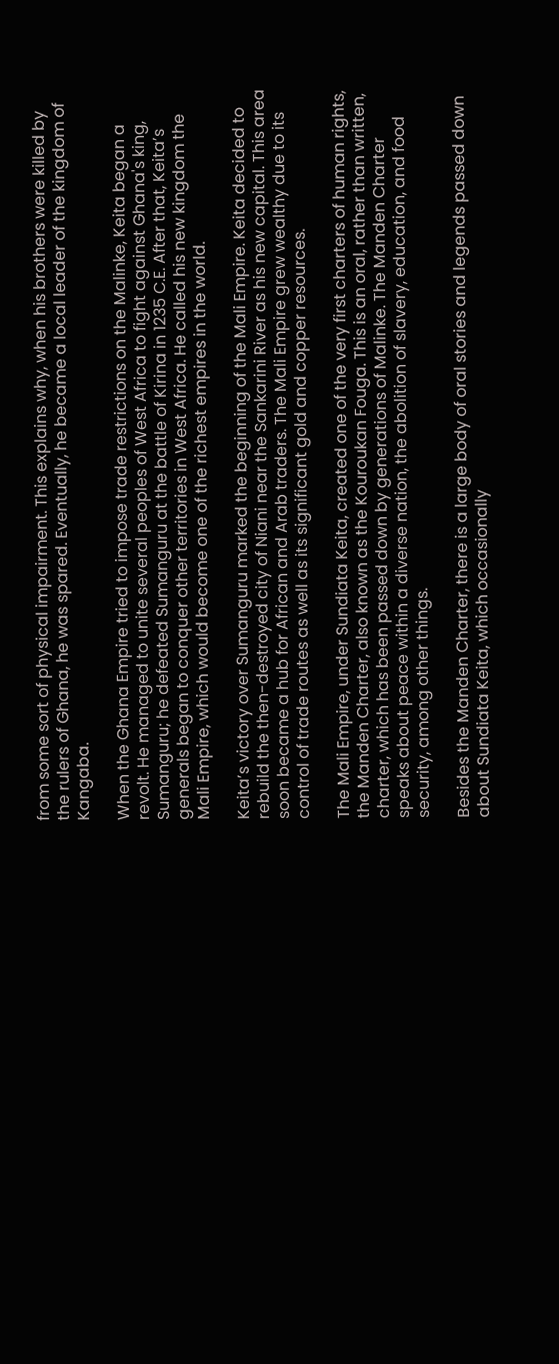from some sort of physical impairment. This explains why, when his brothers were killed by the rulers of Ghana, he was spared. Eventually, he became a local leader of the kingdom of Kangaba.

When the Ghana Empire tried to impose trade restrictions on the Malinke, Keita began a revolt. He managed to unite several peoples of West Africa to fight against Ghana's king, Sumanguru; he defeated Sumanguru at the battle of Kirina in 1235 C.E. After that, Keita’s generals began to conquer other territories in West Africa. He called his new kingdom the Mali Empire, which would become one of the richest empires in the world.

Keita’s victory over Sumanguru marked the beginning of the Mali Empire. Keita decided to rebuild the then-destroyed city of Niani near the Sankarini River as his new capital. This area soon became a hub for African and Arab traders. The Mali Empire grew wealthy due to its control of trade routes as well as its significant gold and copper resources.

The Mali Empire, under Sundiata Keita, created one of the very first charters of human rights, the Manden Charter, also known as the Kouroukan Fouga. This is an oral, rather than written, charter, which has been passed down by generations of Malinke. The Manden Charter speaks about peace within a diverse nation, the abolition of slavery, education, and food security, among other things.

Besides the Manden Charter, there is a large body of oral stories and legends passed down about Sundiata Keita, which occasionally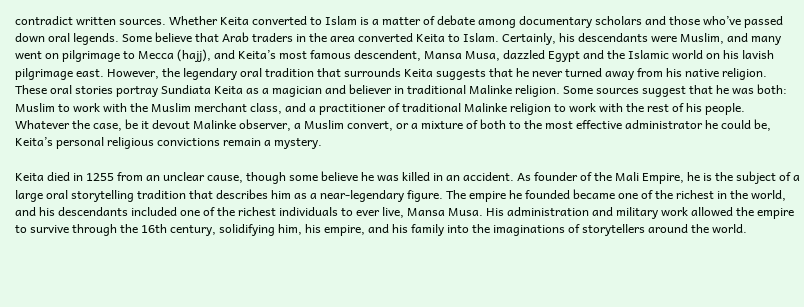contradict written sources. Whether Keita converted to Islam is a matter of debate among documentary scholars and those who’ve passed down oral legends. Some believe that Arab traders in the area converted Keita to Islam. Certainly, his descendants were Muslim, and many went on pilgrimage to Mecca (hajj), and Keita’s most famous descendent, Mansa Musa, dazzled Egypt and the Islamic world on his lavish pilgrimage east. However, the legendary oral tradition that surrounds Keita suggests that he never turned away from his native religion. These oral stories portray Sundiata Keita as a magician and believer in traditional Malinke religion. Some sources suggest that he was both: Muslim to work with the Muslim merchant class, and a practitioner of traditional Malinke religion to work with the rest of his people. Whatever the case, be it devout Malinke observer, a Muslim convert, or a mixture of both to the most effective administrator he could be, Keita’s personal religious convictions remain a mystery.

Keita died in 1255 from an unclear cause, though some believe he was killed in an accident. As founder of the Mali Empire, he is the subject of a large oral storytelling tradition that describes him as a near-legendary figure. The empire he founded became one of the richest in the world, and his descendants included one of the richest individuals to ever live, Mansa Musa. His administration and military work allowed the empire to survive through the 16th century, solidifying him, his empire, and his family into the imaginations of storytellers around the world.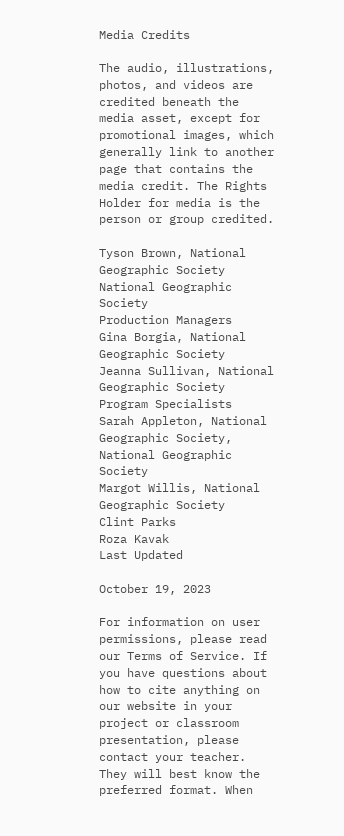Media Credits

The audio, illustrations, photos, and videos are credited beneath the media asset, except for promotional images, which generally link to another page that contains the media credit. The Rights Holder for media is the person or group credited.

Tyson Brown, National Geographic Society
National Geographic Society
Production Managers
Gina Borgia, National Geographic Society
Jeanna Sullivan, National Geographic Society
Program Specialists
Sarah Appleton, National Geographic Society, National Geographic Society
Margot Willis, National Geographic Society
Clint Parks
Roza Kavak
Last Updated

October 19, 2023

For information on user permissions, please read our Terms of Service. If you have questions about how to cite anything on our website in your project or classroom presentation, please contact your teacher. They will best know the preferred format. When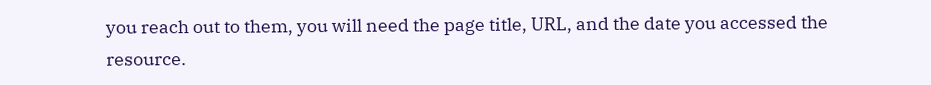you reach out to them, you will need the page title, URL, and the date you accessed the resource.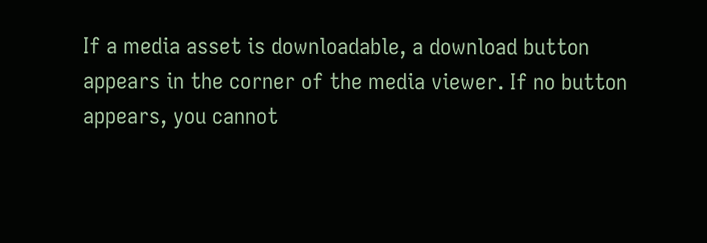If a media asset is downloadable, a download button appears in the corner of the media viewer. If no button appears, you cannot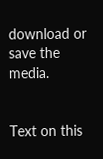download or save the media.


Text on this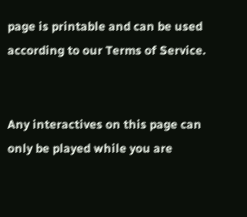page is printable and can be used according to our Terms of Service.


Any interactives on this page can only be played while you are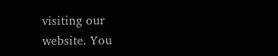visiting our website. You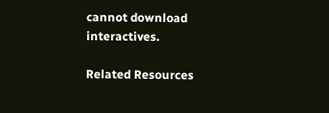cannot download interactives.

Related Resources